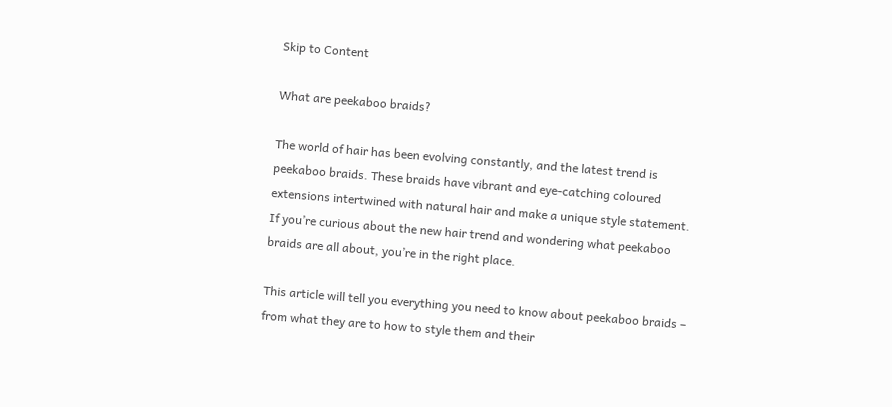Skip to Content

What are peekaboo braids?

The world of hair has been evolving constantly, and the latest trend is peekaboo braids. These braids have vibrant and eye-catching coloured extensions intertwined with natural hair and make a unique style statement. If you’re curious about the new hair trend and wondering what peekaboo braids are all about, you’re in the right place.

This article will tell you everything you need to know about peekaboo braids – from what they are to how to style them and their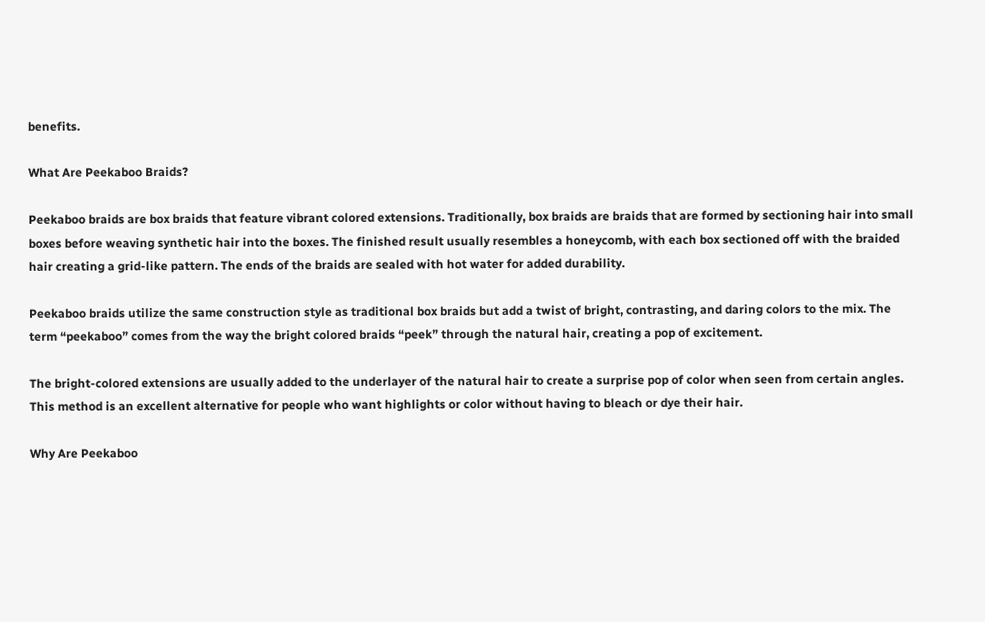benefits.

What Are Peekaboo Braids?

Peekaboo braids are box braids that feature vibrant colored extensions. Traditionally, box braids are braids that are formed by sectioning hair into small boxes before weaving synthetic hair into the boxes. The finished result usually resembles a honeycomb, with each box sectioned off with the braided hair creating a grid-like pattern. The ends of the braids are sealed with hot water for added durability.

Peekaboo braids utilize the same construction style as traditional box braids but add a twist of bright, contrasting, and daring colors to the mix. The term “peekaboo” comes from the way the bright colored braids “peek” through the natural hair, creating a pop of excitement.

The bright-colored extensions are usually added to the underlayer of the natural hair to create a surprise pop of color when seen from certain angles. This method is an excellent alternative for people who want highlights or color without having to bleach or dye their hair.

Why Are Peekaboo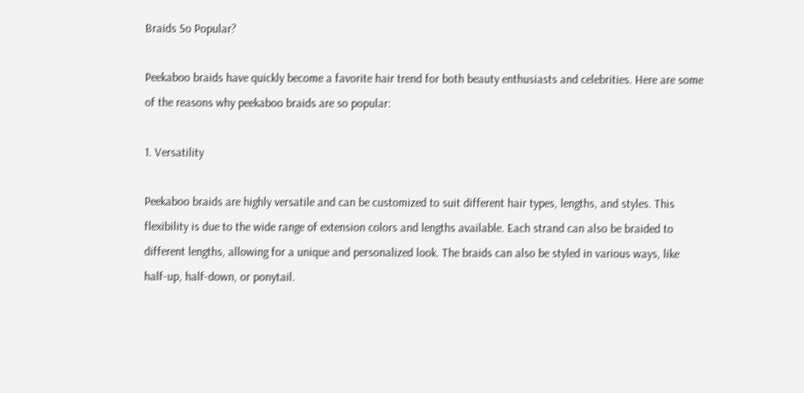Braids So Popular?

Peekaboo braids have quickly become a favorite hair trend for both beauty enthusiasts and celebrities. Here are some of the reasons why peekaboo braids are so popular:

1. Versatility

Peekaboo braids are highly versatile and can be customized to suit different hair types, lengths, and styles. This flexibility is due to the wide range of extension colors and lengths available. Each strand can also be braided to different lengths, allowing for a unique and personalized look. The braids can also be styled in various ways, like half-up, half-down, or ponytail.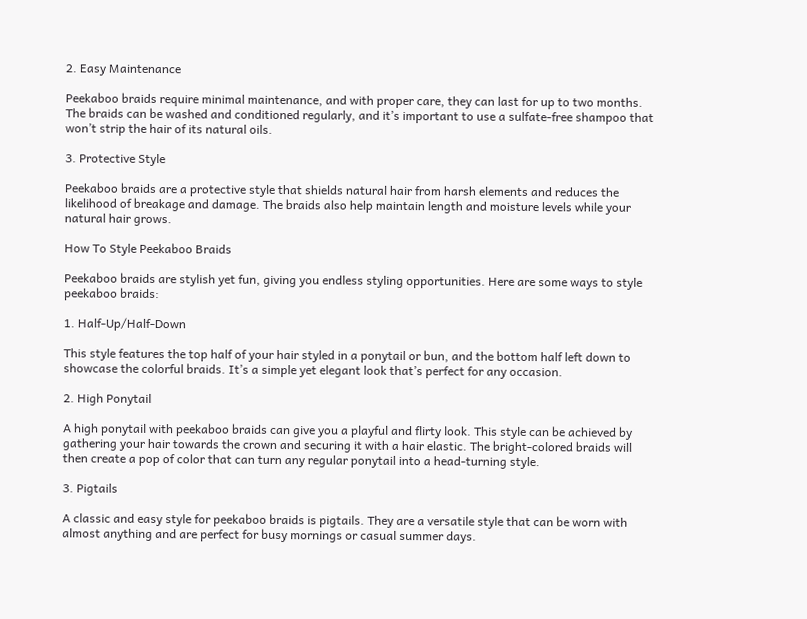2. Easy Maintenance

Peekaboo braids require minimal maintenance, and with proper care, they can last for up to two months. The braids can be washed and conditioned regularly, and it’s important to use a sulfate-free shampoo that won’t strip the hair of its natural oils.

3. Protective Style

Peekaboo braids are a protective style that shields natural hair from harsh elements and reduces the likelihood of breakage and damage. The braids also help maintain length and moisture levels while your natural hair grows.

How To Style Peekaboo Braids

Peekaboo braids are stylish yet fun, giving you endless styling opportunities. Here are some ways to style peekaboo braids:

1. Half-Up/Half-Down

This style features the top half of your hair styled in a ponytail or bun, and the bottom half left down to showcase the colorful braids. It’s a simple yet elegant look that’s perfect for any occasion.

2. High Ponytail

A high ponytail with peekaboo braids can give you a playful and flirty look. This style can be achieved by gathering your hair towards the crown and securing it with a hair elastic. The bright-colored braids will then create a pop of color that can turn any regular ponytail into a head-turning style.

3. Pigtails

A classic and easy style for peekaboo braids is pigtails. They are a versatile style that can be worn with almost anything and are perfect for busy mornings or casual summer days.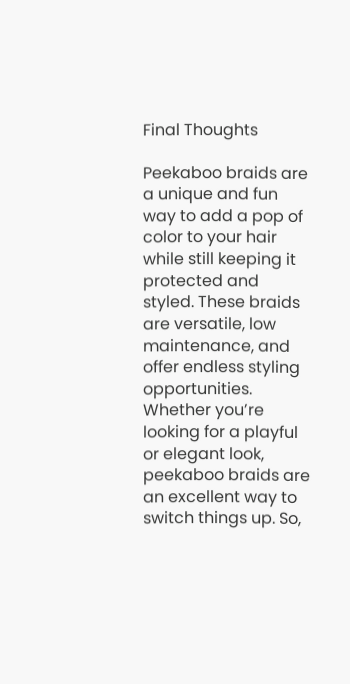Final Thoughts

Peekaboo braids are a unique and fun way to add a pop of color to your hair while still keeping it protected and styled. These braids are versatile, low maintenance, and offer endless styling opportunities. Whether you’re looking for a playful or elegant look, peekaboo braids are an excellent way to switch things up. So,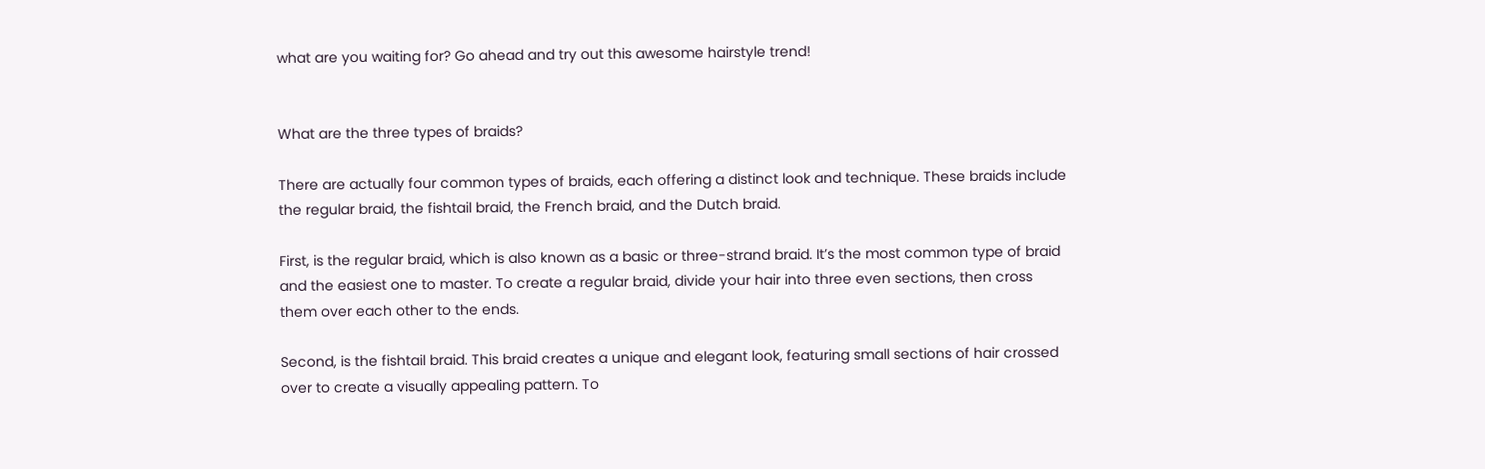what are you waiting for? Go ahead and try out this awesome hairstyle trend!


What are the three types of braids?

There are actually four common types of braids, each offering a distinct look and technique. These braids include the regular braid, the fishtail braid, the French braid, and the Dutch braid.

First, is the regular braid, which is also known as a basic or three-strand braid. It’s the most common type of braid and the easiest one to master. To create a regular braid, divide your hair into three even sections, then cross them over each other to the ends.

Second, is the fishtail braid. This braid creates a unique and elegant look, featuring small sections of hair crossed over to create a visually appealing pattern. To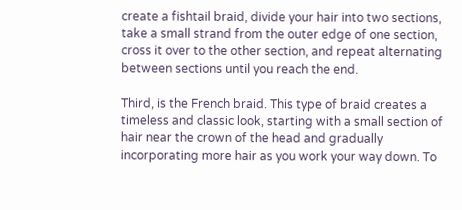create a fishtail braid, divide your hair into two sections, take a small strand from the outer edge of one section, cross it over to the other section, and repeat alternating between sections until you reach the end.

Third, is the French braid. This type of braid creates a timeless and classic look, starting with a small section of hair near the crown of the head and gradually incorporating more hair as you work your way down. To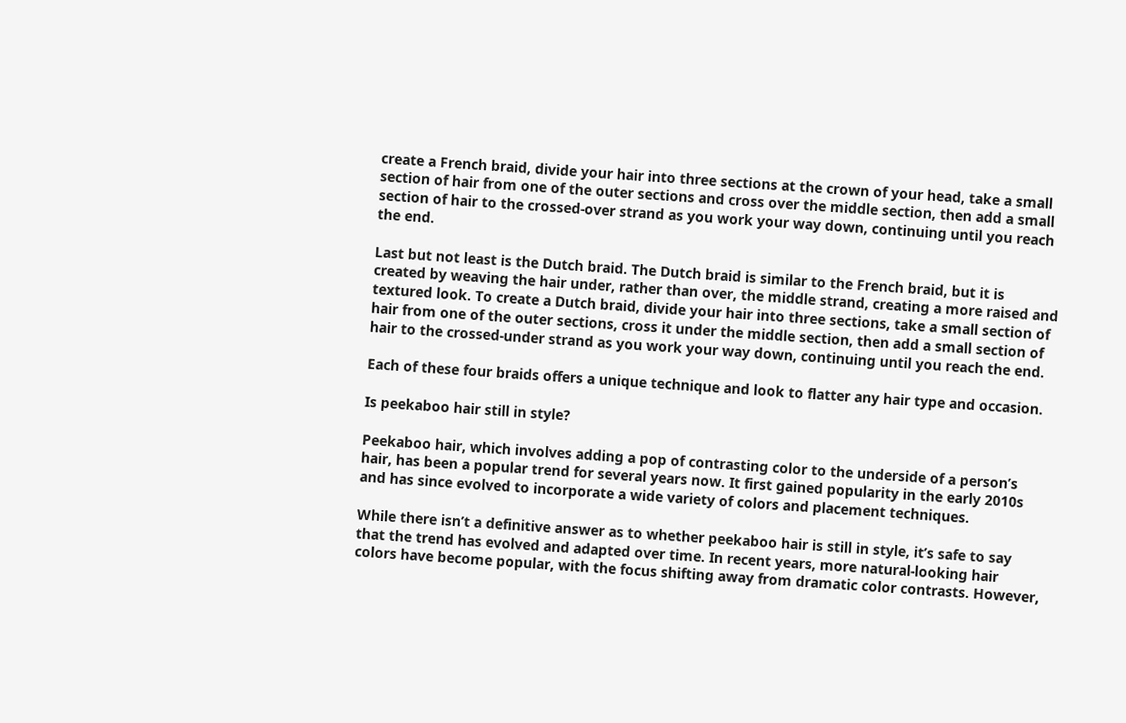create a French braid, divide your hair into three sections at the crown of your head, take a small section of hair from one of the outer sections and cross over the middle section, then add a small section of hair to the crossed-over strand as you work your way down, continuing until you reach the end.

Last but not least is the Dutch braid. The Dutch braid is similar to the French braid, but it is created by weaving the hair under, rather than over, the middle strand, creating a more raised and textured look. To create a Dutch braid, divide your hair into three sections, take a small section of hair from one of the outer sections, cross it under the middle section, then add a small section of hair to the crossed-under strand as you work your way down, continuing until you reach the end.

Each of these four braids offers a unique technique and look to flatter any hair type and occasion.

Is peekaboo hair still in style?

Peekaboo hair, which involves adding a pop of contrasting color to the underside of a person’s hair, has been a popular trend for several years now. It first gained popularity in the early 2010s and has since evolved to incorporate a wide variety of colors and placement techniques.

While there isn’t a definitive answer as to whether peekaboo hair is still in style, it’s safe to say that the trend has evolved and adapted over time. In recent years, more natural-looking hair colors have become popular, with the focus shifting away from dramatic color contrasts. However,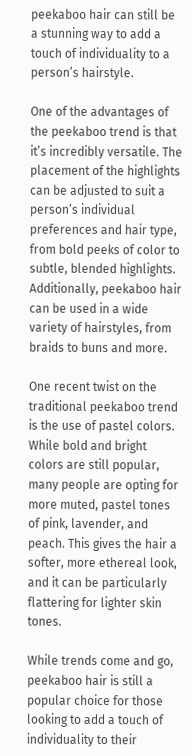peekaboo hair can still be a stunning way to add a touch of individuality to a person’s hairstyle.

One of the advantages of the peekaboo trend is that it’s incredibly versatile. The placement of the highlights can be adjusted to suit a person’s individual preferences and hair type, from bold peeks of color to subtle, blended highlights. Additionally, peekaboo hair can be used in a wide variety of hairstyles, from braids to buns and more.

One recent twist on the traditional peekaboo trend is the use of pastel colors. While bold and bright colors are still popular, many people are opting for more muted, pastel tones of pink, lavender, and peach. This gives the hair a softer, more ethereal look, and it can be particularly flattering for lighter skin tones.

While trends come and go, peekaboo hair is still a popular choice for those looking to add a touch of individuality to their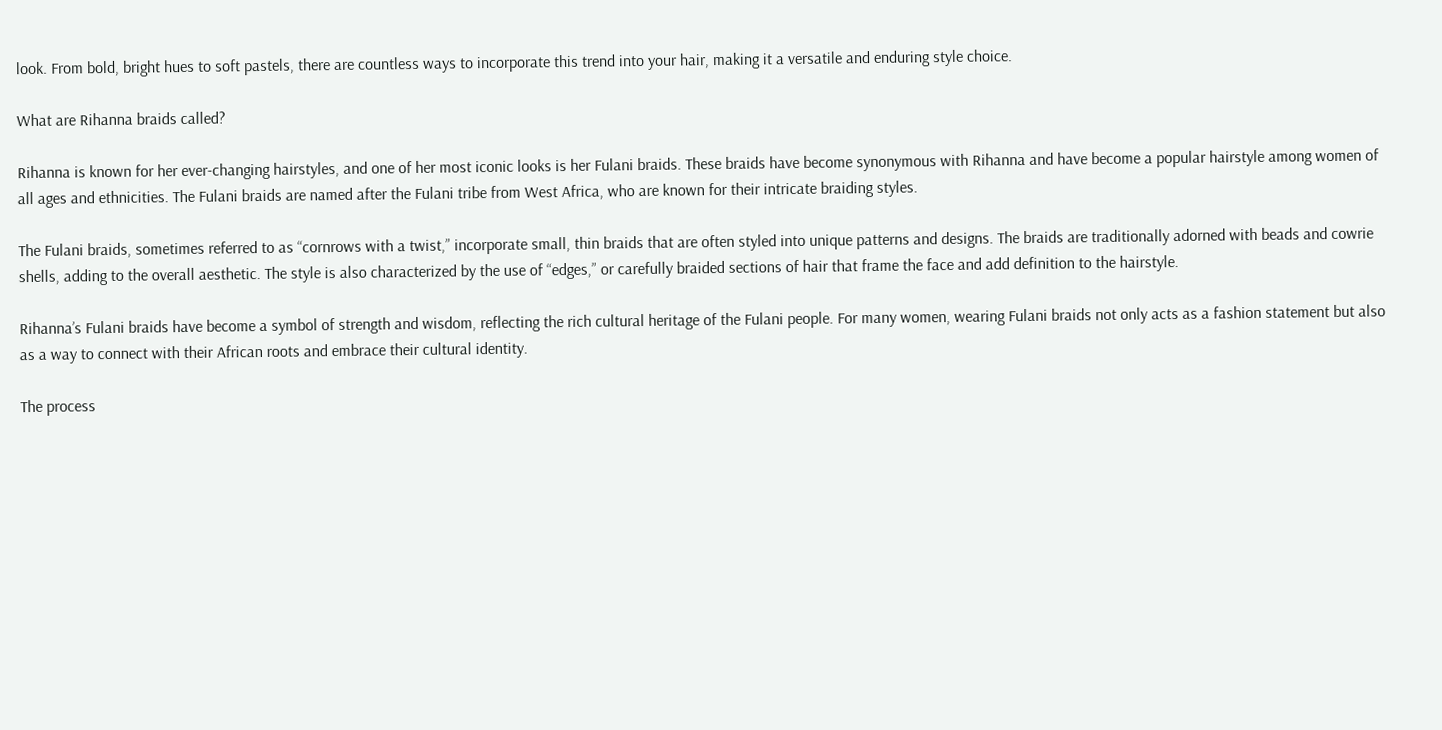look. From bold, bright hues to soft pastels, there are countless ways to incorporate this trend into your hair, making it a versatile and enduring style choice.

What are Rihanna braids called?

Rihanna is known for her ever-changing hairstyles, and one of her most iconic looks is her Fulani braids. These braids have become synonymous with Rihanna and have become a popular hairstyle among women of all ages and ethnicities. The Fulani braids are named after the Fulani tribe from West Africa, who are known for their intricate braiding styles.

The Fulani braids, sometimes referred to as “cornrows with a twist,” incorporate small, thin braids that are often styled into unique patterns and designs. The braids are traditionally adorned with beads and cowrie shells, adding to the overall aesthetic. The style is also characterized by the use of “edges,” or carefully braided sections of hair that frame the face and add definition to the hairstyle.

Rihanna’s Fulani braids have become a symbol of strength and wisdom, reflecting the rich cultural heritage of the Fulani people. For many women, wearing Fulani braids not only acts as a fashion statement but also as a way to connect with their African roots and embrace their cultural identity.

The process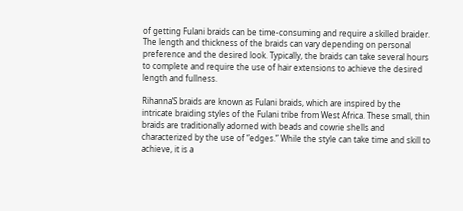of getting Fulani braids can be time-consuming and require a skilled braider. The length and thickness of the braids can vary depending on personal preference and the desired look. Typically, the braids can take several hours to complete and require the use of hair extensions to achieve the desired length and fullness.

Rihanna’S braids are known as Fulani braids, which are inspired by the intricate braiding styles of the Fulani tribe from West Africa. These small, thin braids are traditionally adorned with beads and cowrie shells and characterized by the use of “edges.” While the style can take time and skill to achieve, it is a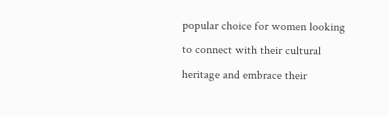popular choice for women looking to connect with their cultural heritage and embrace their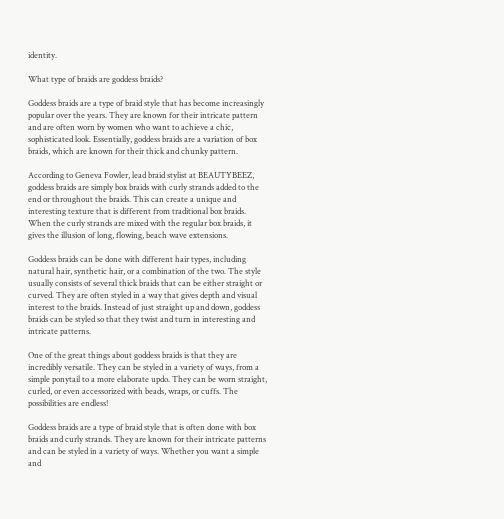identity.

What type of braids are goddess braids?

Goddess braids are a type of braid style that has become increasingly popular over the years. They are known for their intricate pattern and are often worn by women who want to achieve a chic, sophisticated look. Essentially, goddess braids are a variation of box braids, which are known for their thick and chunky pattern.

According to Geneva Fowler, lead braid stylist at BEAUTYBEEZ, goddess braids are simply box braids with curly strands added to the end or throughout the braids. This can create a unique and interesting texture that is different from traditional box braids. When the curly strands are mixed with the regular box braids, it gives the illusion of long, flowing, beach wave extensions.

Goddess braids can be done with different hair types, including natural hair, synthetic hair, or a combination of the two. The style usually consists of several thick braids that can be either straight or curved. They are often styled in a way that gives depth and visual interest to the braids. Instead of just straight up and down, goddess braids can be styled so that they twist and turn in interesting and intricate patterns.

One of the great things about goddess braids is that they are incredibly versatile. They can be styled in a variety of ways, from a simple ponytail to a more elaborate updo. They can be worn straight, curled, or even accessorized with beads, wraps, or cuffs. The possibilities are endless!

Goddess braids are a type of braid style that is often done with box braids and curly strands. They are known for their intricate patterns and can be styled in a variety of ways. Whether you want a simple and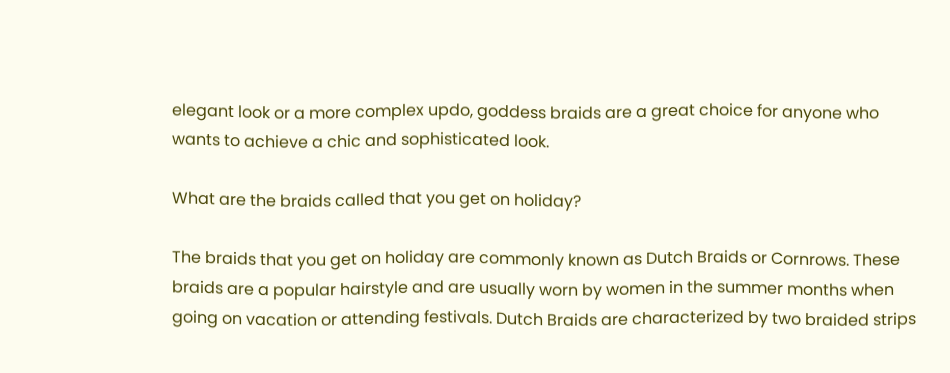elegant look or a more complex updo, goddess braids are a great choice for anyone who wants to achieve a chic and sophisticated look.

What are the braids called that you get on holiday?

The braids that you get on holiday are commonly known as Dutch Braids or Cornrows. These braids are a popular hairstyle and are usually worn by women in the summer months when going on vacation or attending festivals. Dutch Braids are characterized by two braided strips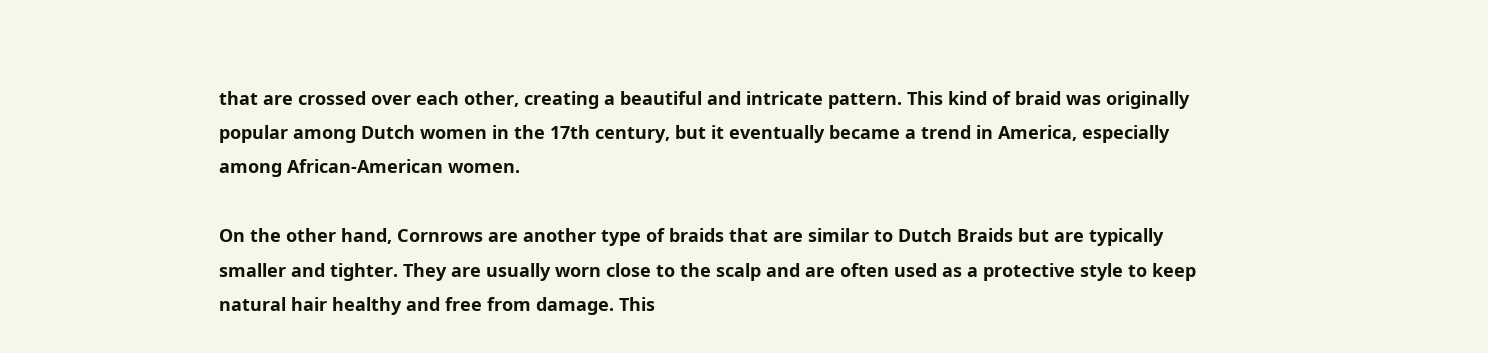that are crossed over each other, creating a beautiful and intricate pattern. This kind of braid was originally popular among Dutch women in the 17th century, but it eventually became a trend in America, especially among African-American women.

On the other hand, Cornrows are another type of braids that are similar to Dutch Braids but are typically smaller and tighter. They are usually worn close to the scalp and are often used as a protective style to keep natural hair healthy and free from damage. This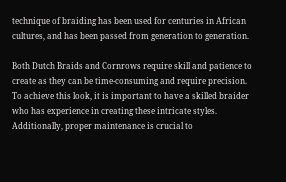technique of braiding has been used for centuries in African cultures, and has been passed from generation to generation.

Both Dutch Braids and Cornrows require skill and patience to create as they can be time-consuming and require precision. To achieve this look, it is important to have a skilled braider who has experience in creating these intricate styles. Additionally, proper maintenance is crucial to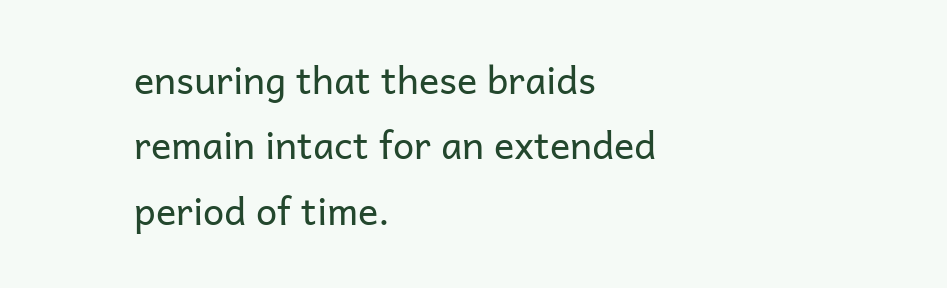ensuring that these braids remain intact for an extended period of time.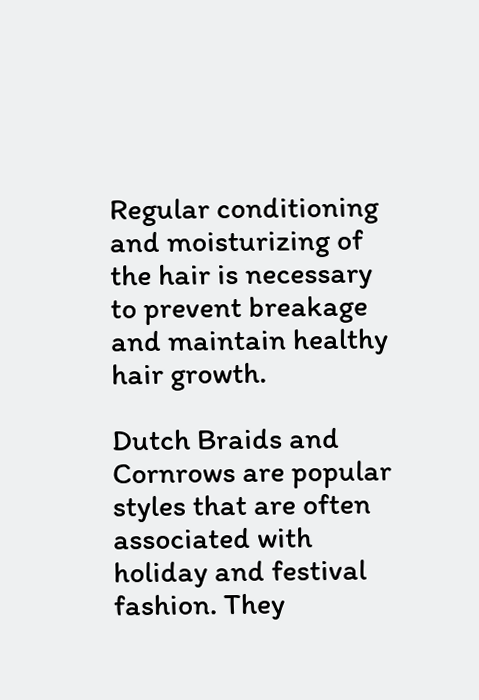Regular conditioning and moisturizing of the hair is necessary to prevent breakage and maintain healthy hair growth.

Dutch Braids and Cornrows are popular styles that are often associated with holiday and festival fashion. They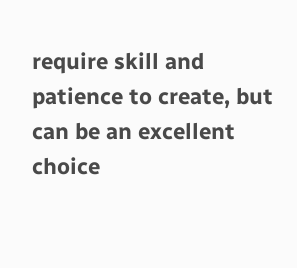require skill and patience to create, but can be an excellent choice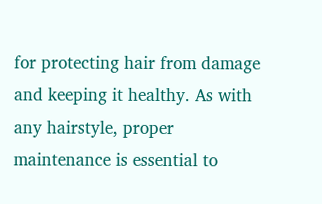for protecting hair from damage and keeping it healthy. As with any hairstyle, proper maintenance is essential to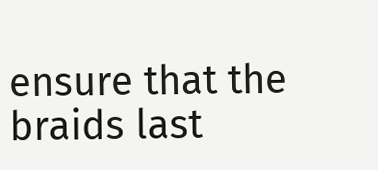ensure that the braids last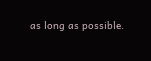as long as possible.